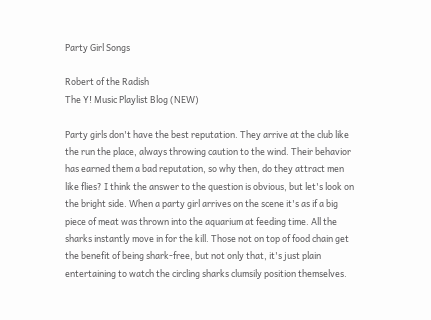Party Girl Songs

Robert of the Radish
The Y! Music Playlist Blog (NEW)

Party girls don't have the best reputation. They arrive at the club like the run the place, always throwing caution to the wind. Their behavior has earned them a bad reputation, so why then, do they attract men like flies? I think the answer to the question is obvious, but let's look on the bright side. When a party girl arrives on the scene it's as if a big piece of meat was thrown into the aquarium at feeding time. All the sharks instantly move in for the kill. Those not on top of food chain get the benefit of being shark-free, but not only that, it's just plain entertaining to watch the circling sharks clumsily position themselves.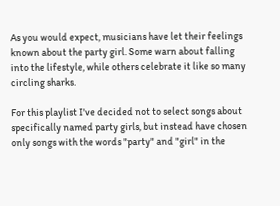As you would expect, musicians have let their feelings known about the party girl. Some warn about falling into the lifestyle, while others celebrate it like so many circling sharks.

For this playlist I've decided not to select songs about specifically named party girls, but instead have chosen only songs with the words "party" and "girl" in the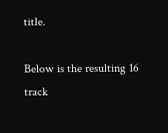title.

Below is the resulting 16 track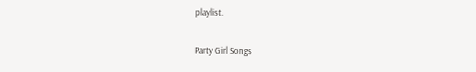playlist.

Party Girl Songs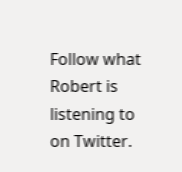Follow what Robert is listening to on Twitter.